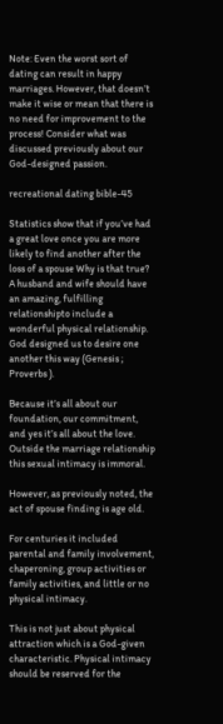Note: Even the worst sort of dating can result in happy marriages. However, that doesn’t make it wise or mean that there is no need for improvement to the process! Consider what was discussed previously about our God-designed passion.

recreational dating bible-45

Statistics show that if you’ve had a great love once you are more likely to find another after the loss of a spouse Why is that true? A husband and wife should have an amazing, fulfilling relationshipto include a wonderful physical relationship. God designed us to desire one another this way (Genesis ; Proverbs ).

Because it’s all about our foundation, our commitment, and yes it’s all about the love. Outside the marriage relationship this sexual intimacy is immoral.

However, as previously noted, the act of spouse finding is age old.

For centuries it included parental and family involvement, chaperoning, group activities or family activities, and little or no physical intimacy.

This is not just about physical attraction which is a God-given characteristic. Physical intimacy should be reserved for the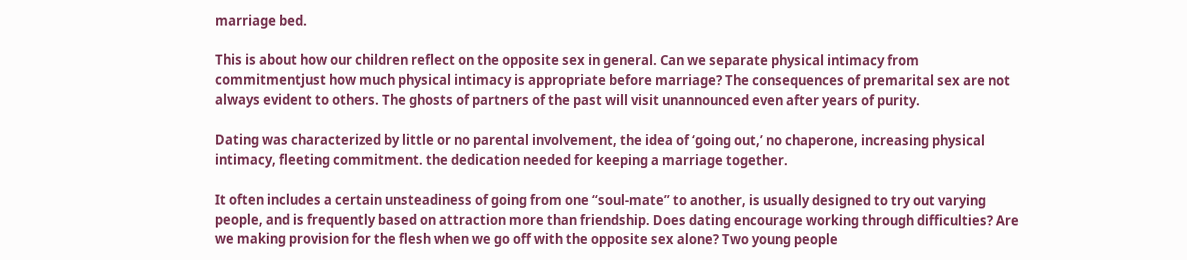marriage bed.

This is about how our children reflect on the opposite sex in general. Can we separate physical intimacy from commitmentjust how much physical intimacy is appropriate before marriage? The consequences of premarital sex are not always evident to others. The ghosts of partners of the past will visit unannounced even after years of purity.

Dating was characterized by little or no parental involvement, the idea of ‘going out,’ no chaperone, increasing physical intimacy, fleeting commitment. the dedication needed for keeping a marriage together.

It often includes a certain unsteadiness of going from one “soul-mate” to another, is usually designed to try out varying people, and is frequently based on attraction more than friendship. Does dating encourage working through difficulties? Are we making provision for the flesh when we go off with the opposite sex alone? Two young people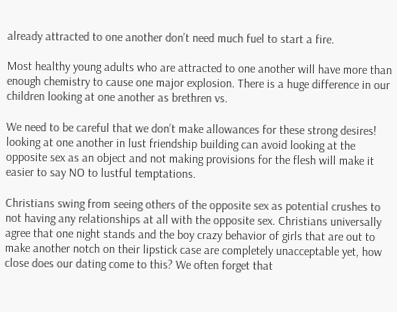already attracted to one another don’t need much fuel to start a fire.

Most healthy young adults who are attracted to one another will have more than enough chemistry to cause one major explosion. There is a huge difference in our children looking at one another as brethren vs.

We need to be careful that we don’t make allowances for these strong desires! looking at one another in lust friendship building can avoid looking at the opposite sex as an object and not making provisions for the flesh will make it easier to say NO to lustful temptations.

Christians swing from seeing others of the opposite sex as potential crushes to not having any relationships at all with the opposite sex. Christians universally agree that one night stands and the boy crazy behavior of girls that are out to make another notch on their lipstick case are completely unacceptable yet, how close does our dating come to this? We often forget that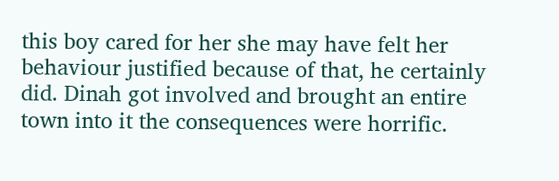this boy cared for her she may have felt her behaviour justified because of that, he certainly did. Dinah got involved and brought an entire town into it the consequences were horrific.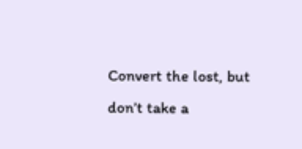Convert the lost, but don’t take a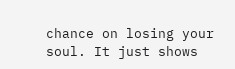chance on losing your soul. It just shows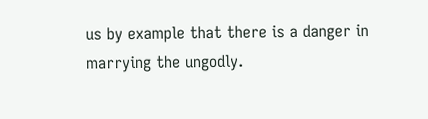us by example that there is a danger in marrying the ungodly.